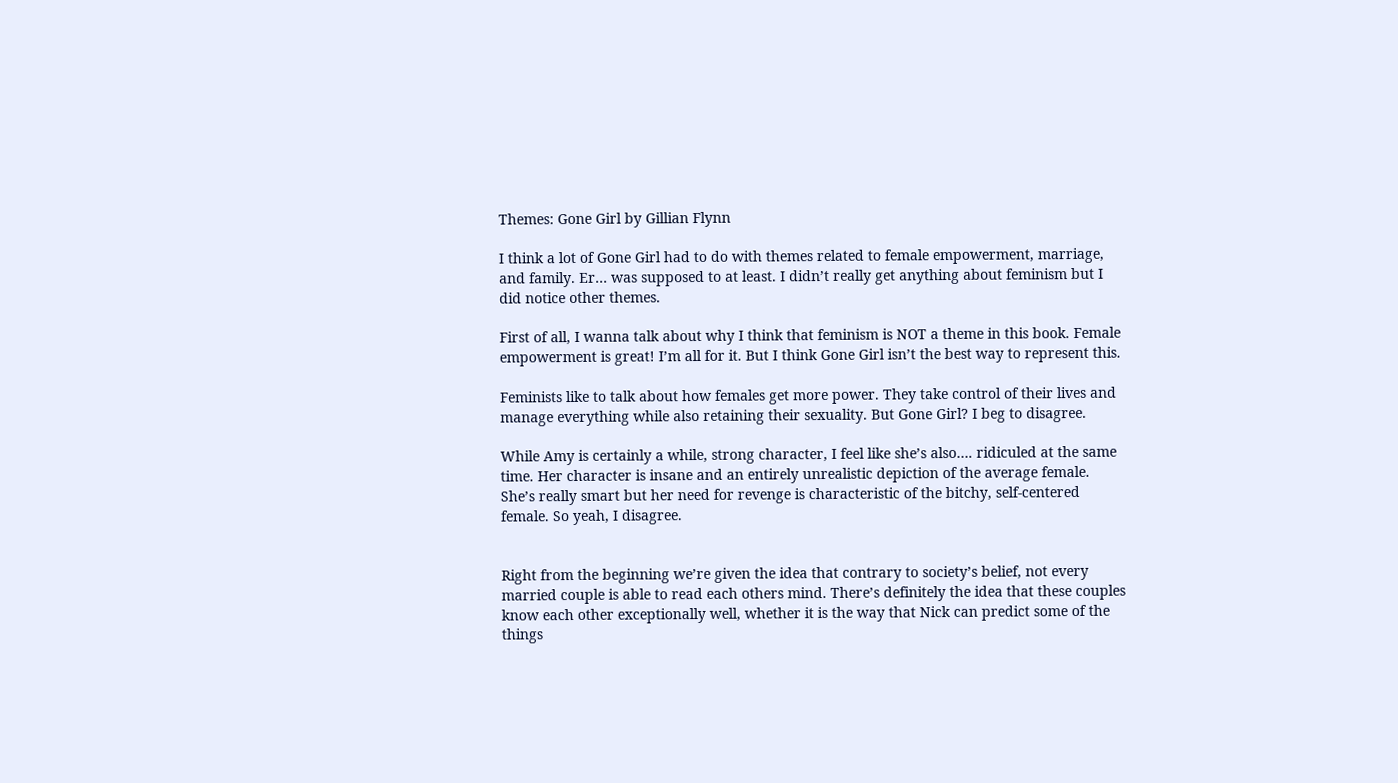Themes: Gone Girl by Gillian Flynn

I think a lot of Gone Girl had to do with themes related to female empowerment, marriage, and family. Er… was supposed to at least. I didn’t really get anything about feminism but I did notice other themes.

First of all, I wanna talk about why I think that feminism is NOT a theme in this book. Female empowerment is great! I’m all for it. But I think Gone Girl isn’t the best way to represent this.

Feminists like to talk about how females get more power. They take control of their lives and manage everything while also retaining their sexuality. But Gone Girl? I beg to disagree.

While Amy is certainly a while, strong character, I feel like she’s also…. ridiculed at the same time. Her character is insane and an entirely unrealistic depiction of the average female. She’s really smart but her need for revenge is characteristic of the bitchy, self-centered female. So yeah, I disagree.


Right from the beginning we’re given the idea that contrary to society’s belief, not every married couple is able to read each others mind. There’s definitely the idea that these couples know each other exceptionally well, whether it is the way that Nick can predict some of the things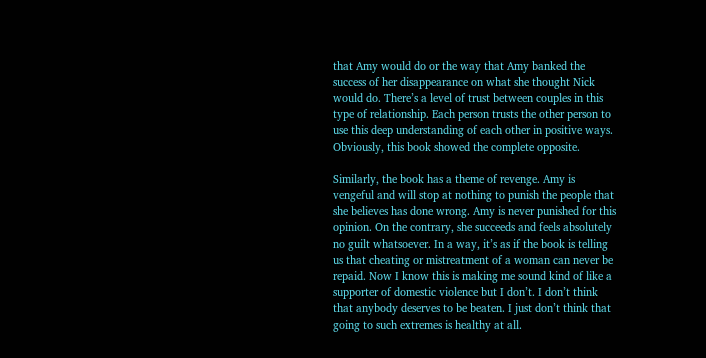that Amy would do or the way that Amy banked the success of her disappearance on what she thought Nick would do. There’s a level of trust between couples in this type of relationship. Each person trusts the other person to use this deep understanding of each other in positive ways. Obviously, this book showed the complete opposite.

Similarly, the book has a theme of revenge. Amy is vengeful and will stop at nothing to punish the people that she believes has done wrong. Amy is never punished for this opinion. On the contrary, she succeeds and feels absolutely no guilt whatsoever. In a way, it’s as if the book is telling us that cheating or mistreatment of a woman can never be repaid. Now I know this is making me sound kind of like a supporter of domestic violence but I don’t. I don’t think that anybody deserves to be beaten. I just don’t think that going to such extremes is healthy at all.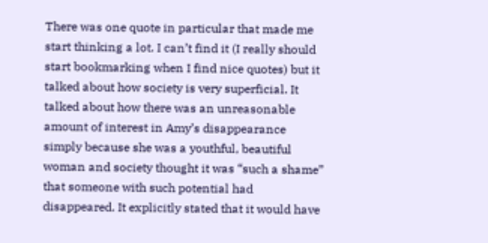There was one quote in particular that made me start thinking a lot. I can’t find it (I really should start bookmarking when I find nice quotes) but it talked about how society is very superficial. It talked about how there was an unreasonable amount of interest in Amy’s disappearance simply because she was a youthful, beautiful woman and society thought it was “such a shame” that someone with such potential had disappeared. It explicitly stated that it would have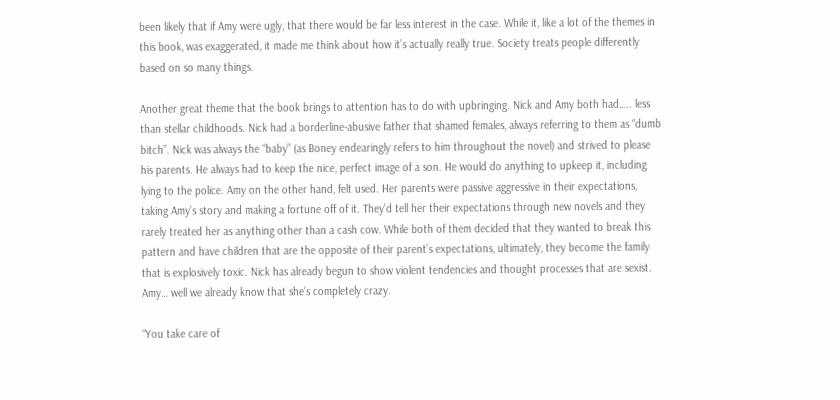been likely that if Amy were ugly, that there would be far less interest in the case. While it, like a lot of the themes in this book, was exaggerated, it made me think about how it’s actually really true. Society treats people differently based on so many things.

Another great theme that the book brings to attention has to do with upbringing. Nick and Amy both had….. less than stellar childhoods. Nick had a borderline-abusive father that shamed females, always referring to them as “dumb bitch”. Nick was always the “baby” (as Boney endearingly refers to him throughout the novel) and strived to please his parents. He always had to keep the nice, perfect image of a son. He would do anything to upkeep it, including lying to the police. Amy on the other hand, felt used. Her parents were passive aggressive in their expectations, taking Amy’s story and making a fortune off of it. They’d tell her their expectations through new novels and they rarely treated her as anything other than a cash cow. While both of them decided that they wanted to break this pattern and have children that are the opposite of their parent’s expectations, ultimately, they become the family that is explosively toxic. Nick has already begun to show violent tendencies and thought processes that are sexist. Amy… well we already know that she’s completely crazy.

“You take care of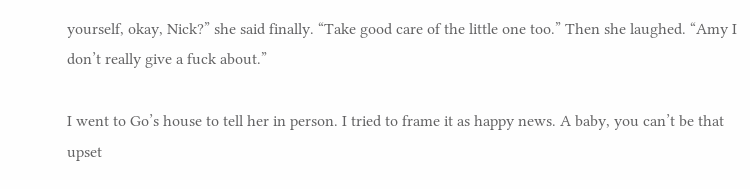yourself, okay, Nick?” she said finally. “Take good care of the little one too.” Then she laughed. “Amy I don’t really give a fuck about.”

I went to Go’s house to tell her in person. I tried to frame it as happy news. A baby, you can’t be that upset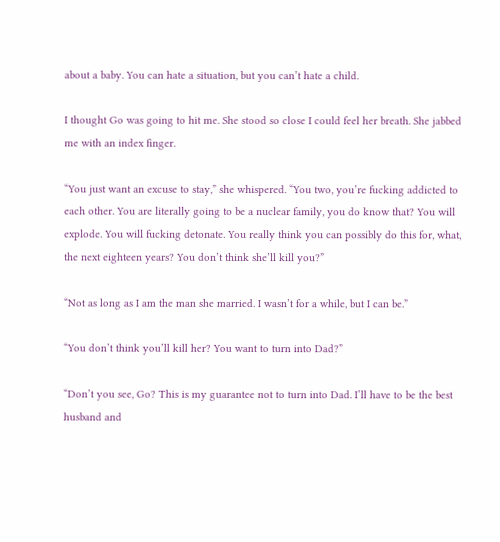about a baby. You can hate a situation, but you can’t hate a child.

I thought Go was going to hit me. She stood so close I could feel her breath. She jabbed me with an index finger.

“You just want an excuse to stay,” she whispered. “You two, you’re fucking addicted to each other. You are literally going to be a nuclear family, you do know that? You will explode. You will fucking detonate. You really think you can possibly do this for, what, the next eighteen years? You don’t think she’ll kill you?”

“Not as long as I am the man she married. I wasn’t for a while, but I can be.”

“You don’t think you’ll kill her? You want to turn into Dad?”

“Don’t you see, Go? This is my guarantee not to turn into Dad. I’ll have to be the best husband and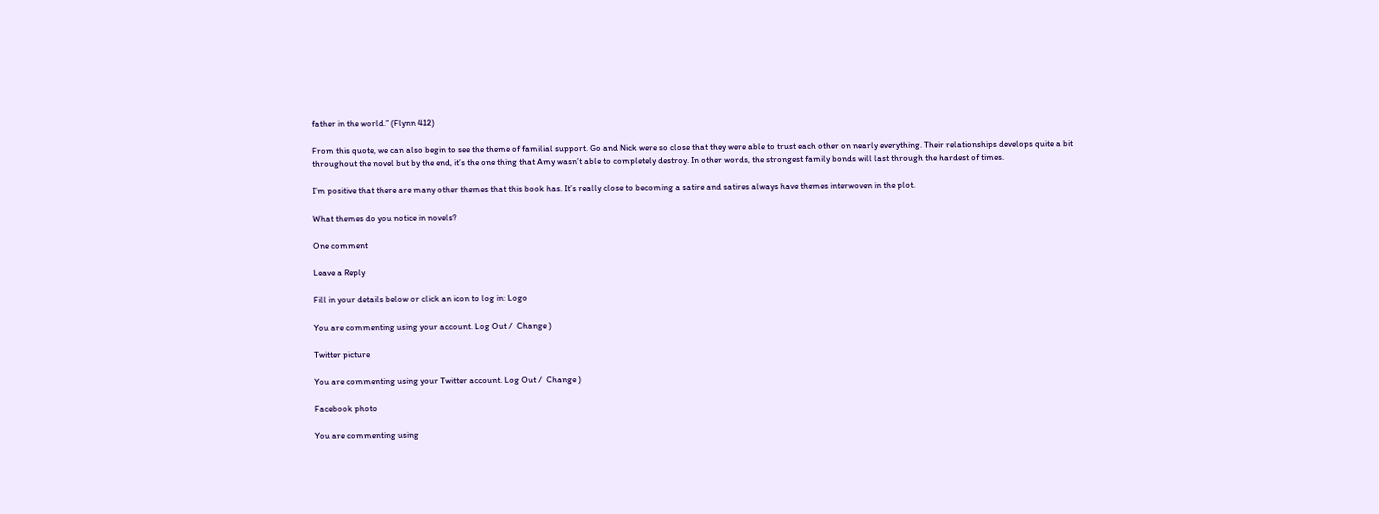father in the world.” (Flynn 412)

From this quote, we can also begin to see the theme of familial support. Go and Nick were so close that they were able to trust each other on nearly everything. Their relationships develops quite a bit throughout the novel but by the end, it’s the one thing that Amy wasn’t able to completely destroy. In other words, the strongest family bonds will last through the hardest of times.

I’m positive that there are many other themes that this book has. It’s really close to becoming a satire and satires always have themes interwoven in the plot.

What themes do you notice in novels?

One comment

Leave a Reply

Fill in your details below or click an icon to log in: Logo

You are commenting using your account. Log Out /  Change )

Twitter picture

You are commenting using your Twitter account. Log Out /  Change )

Facebook photo

You are commenting using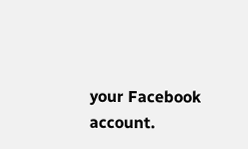your Facebook account.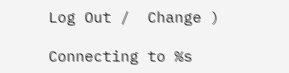Log Out /  Change )

Connecting to %s